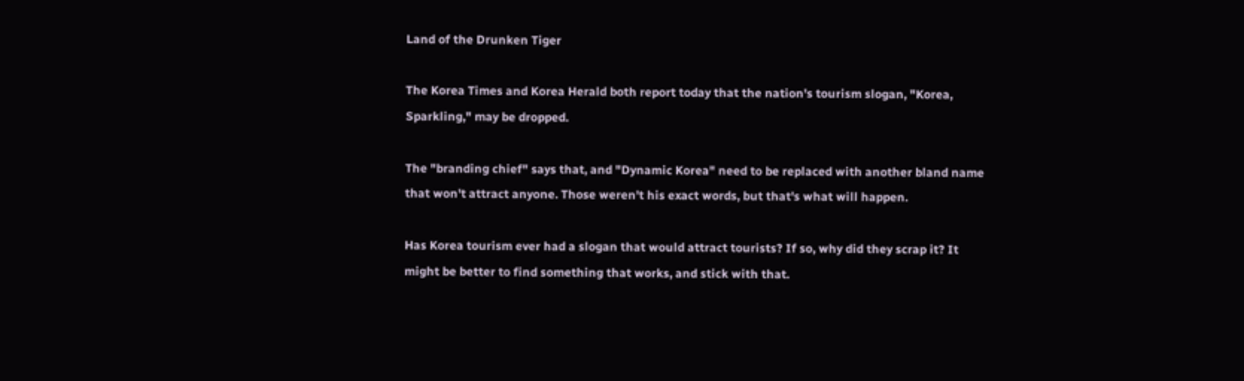Land of the Drunken Tiger

The Korea Times and Korea Herald both report today that the nation's tourism slogan, "Korea, Sparkling," may be dropped.

The "branding chief" says that, and "Dynamic Korea" need to be replaced with another bland name that won't attract anyone. Those weren't his exact words, but that's what will happen.

Has Korea tourism ever had a slogan that would attract tourists? If so, why did they scrap it? It might be better to find something that works, and stick with that.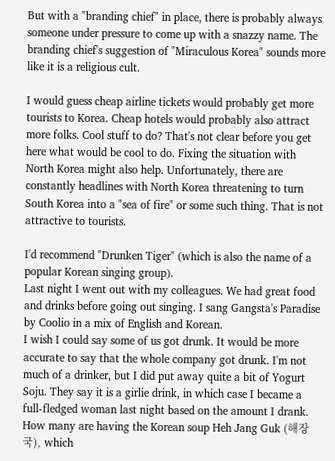But with a "branding chief" in place, there is probably always someone under pressure to come up with a snazzy name. The branding chief's suggestion of "Miraculous Korea" sounds more like it is a religious cult.

I would guess cheap airline tickets would probably get more tourists to Korea. Cheap hotels would probably also attract more folks. Cool stuff to do? That's not clear before you get here what would be cool to do. Fixing the situation with North Korea might also help. Unfortunately, there are constantly headlines with North Korea threatening to turn South Korea into a "sea of fire" or some such thing. That is not attractive to tourists.

I'd recommend "Drunken Tiger" (which is also the name of a popular Korean singing group).
Last night I went out with my colleagues. We had great food and drinks before going out singing. I sang Gangsta's Paradise by Coolio in a mix of English and Korean.
I wish I could say some of us got drunk. It would be more accurate to say that the whole company got drunk. I'm not much of a drinker, but I did put away quite a bit of Yogurt Soju. They say it is a girlie drink, in which case I became a full-fledged woman last night based on the amount I drank.
How many are having the Korean soup Heh Jang Guk (해장국), which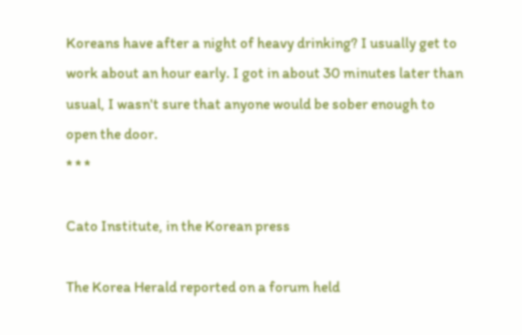Koreans have after a night of heavy drinking? I usually get to work about an hour early. I got in about 30 minutes later than usual, I wasn't sure that anyone would be sober enough to open the door.
* * *

Cato Institute, in the Korean press

The Korea Herald reported on a forum held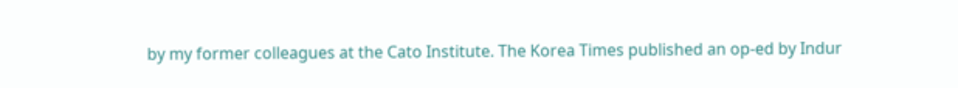by my former colleagues at the Cato Institute. The Korea Times published an op-ed by Indur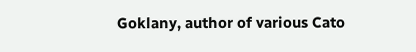Goklany, author of various Cato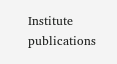Institute publications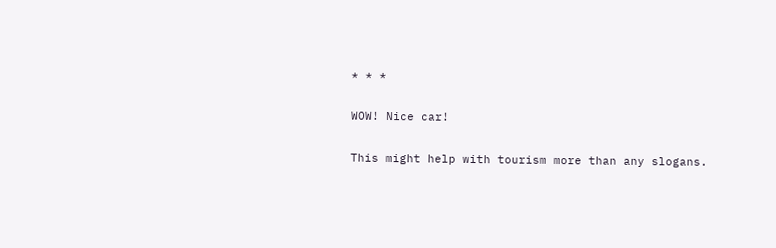* * *

WOW! Nice car!

This might help with tourism more than any slogans.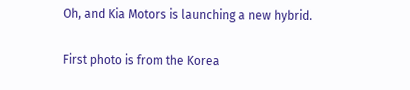Oh, and Kia Motors is launching a new hybrid.

First photo is from the Korea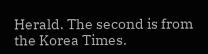Herald. The second is from the Korea Times.